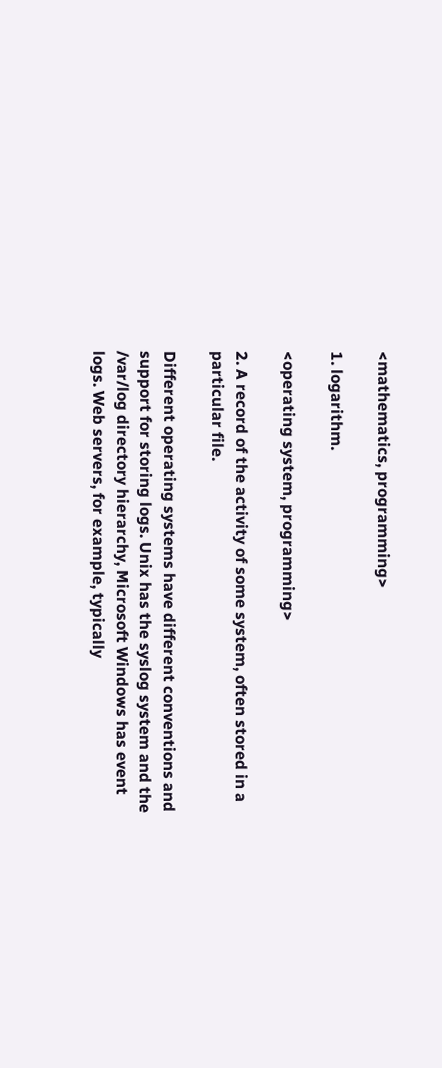<mathematics, programming>

1. logarithm.

<operating system, programming>

2. A record of the activity of some system, often stored in a particular file.

Different operating systems have different conventions and support for storing logs. Unix has the syslog system and the /var/log directory hierarchy, Microsoft Windows has event logs. Web servers, for example, typically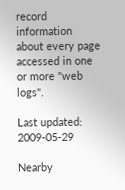record information about every page accessed in one or more "web logs".

Last updated: 2009-05-29

Nearby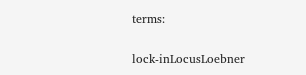terms:

lock-inLocusLoebner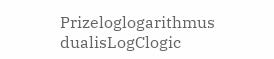Prizeloglogarithmus dualisLogClogic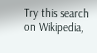Try this search on Wikipedia,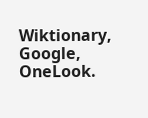Wiktionary, Google, OneLook.